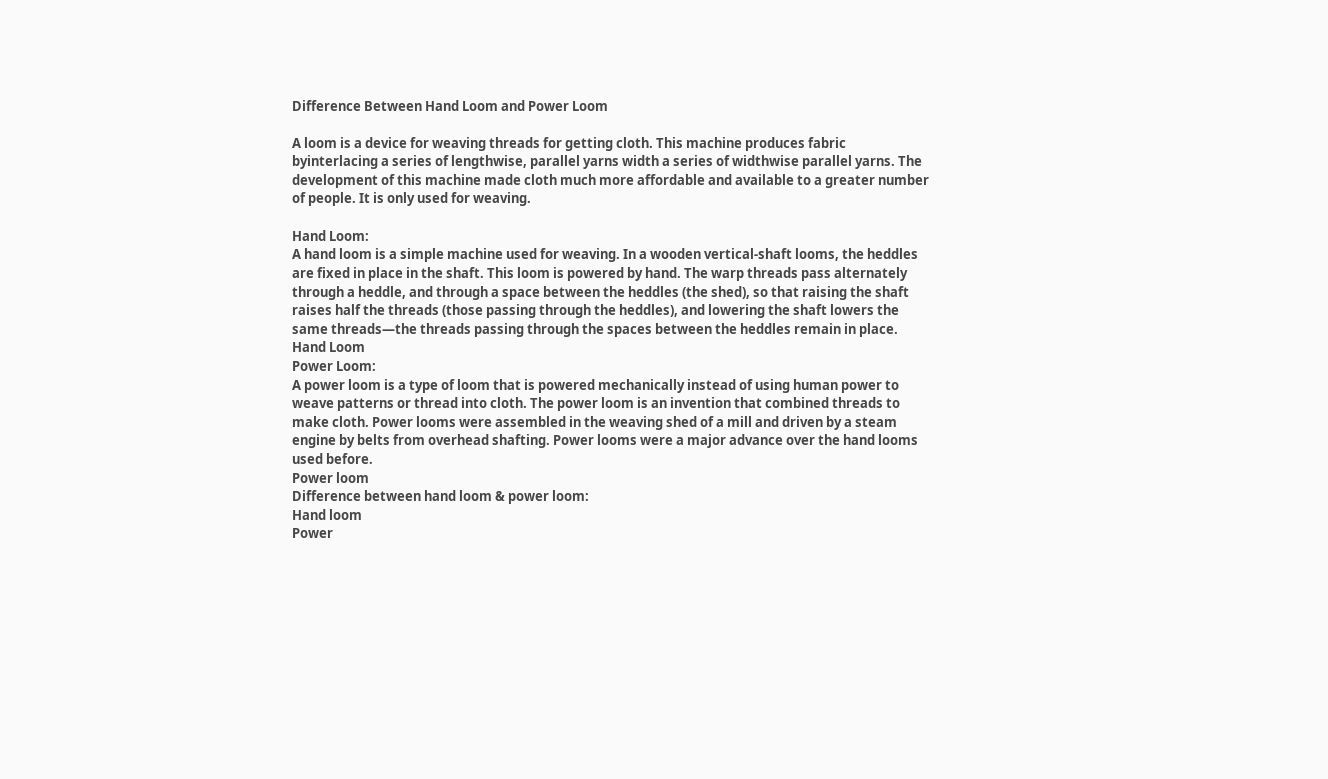Difference Between Hand Loom and Power Loom

A loom is a device for weaving threads for getting cloth. This machine produces fabric byinterlacing a series of lengthwise, parallel yarns width a series of widthwise parallel yarns. The development of this machine made cloth much more affordable and available to a greater number of people. It is only used for weaving.

Hand Loom:
A hand loom is a simple machine used for weaving. In a wooden vertical-shaft looms, the heddles are fixed in place in the shaft. This loom is powered by hand. The warp threads pass alternately through a heddle, and through a space between the heddles (the shed), so that raising the shaft raises half the threads (those passing through the heddles), and lowering the shaft lowers the same threads—the threads passing through the spaces between the heddles remain in place.
Hand Loom
Power Loom:
A power loom is a type of loom that is powered mechanically instead of using human power to weave patterns or thread into cloth. The power loom is an invention that combined threads to make cloth. Power looms were assembled in the weaving shed of a mill and driven by a steam engine by belts from overhead shafting. Power looms were a major advance over the hand looms used before.
Power loom
Difference between hand loom & power loom:
Hand loom
Power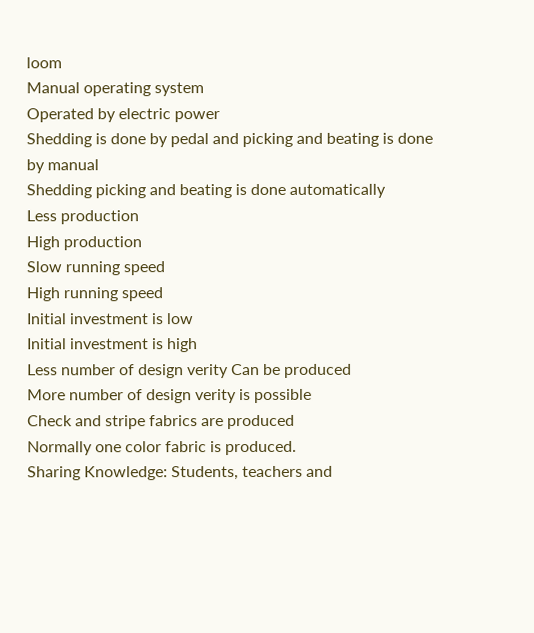loom
Manual operating system
Operated by electric power
Shedding is done by pedal and picking and beating is done by manual
Shedding picking and beating is done automatically
Less production
High production
Slow running speed
High running speed
Initial investment is low
Initial investment is high
Less number of design verity Can be produced
More number of design verity is possible
Check and stripe fabrics are produced
Normally one color fabric is produced.
Sharing Knowledge: Students, teachers and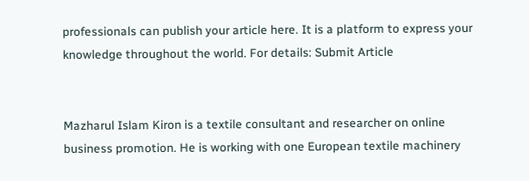professionals can publish your article here. It is a platform to express your knowledge throughout the world. For details: Submit Article


Mazharul Islam Kiron is a textile consultant and researcher on online business promotion. He is working with one European textile machinery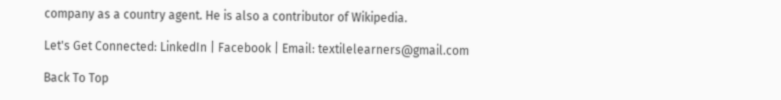company as a country agent. He is also a contributor of Wikipedia.

Let's Get Connected: LinkedIn | Facebook | Email: textilelearners@gmail.com

Back To Top